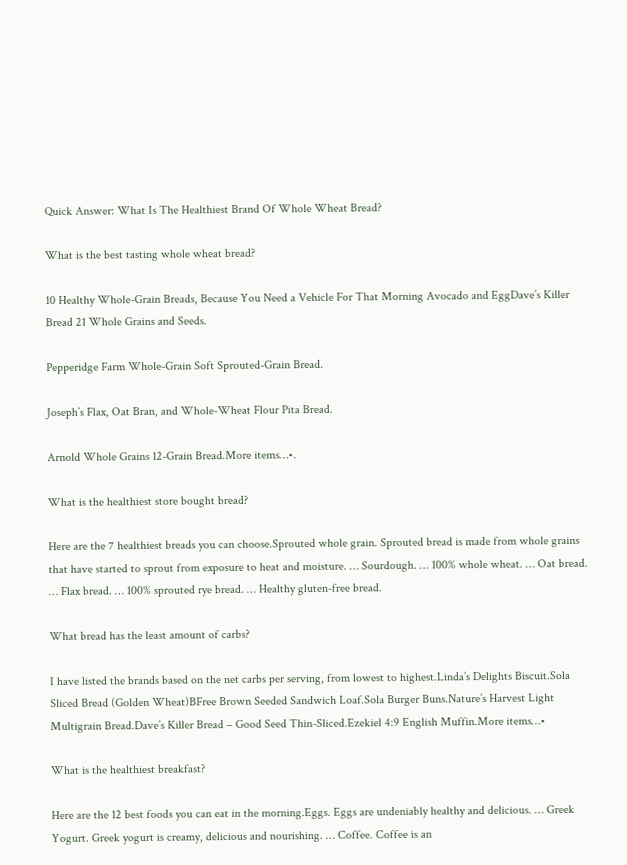Quick Answer: What Is The Healthiest Brand Of Whole Wheat Bread?

What is the best tasting whole wheat bread?

10 Healthy Whole-Grain Breads, Because You Need a Vehicle For That Morning Avocado and EggDave’s Killer Bread 21 Whole Grains and Seeds.

Pepperidge Farm Whole-Grain Soft Sprouted-Grain Bread.

Joseph’s Flax, Oat Bran, and Whole-Wheat Flour Pita Bread.

Arnold Whole Grains 12-Grain Bread.More items…•.

What is the healthiest store bought bread?

Here are the 7 healthiest breads you can choose.Sprouted whole grain. Sprouted bread is made from whole grains that have started to sprout from exposure to heat and moisture. … Sourdough. … 100% whole wheat. … Oat bread. … Flax bread. … 100% sprouted rye bread. … Healthy gluten-free bread.

What bread has the least amount of carbs?

I have listed the brands based on the net carbs per serving, from lowest to highest.Linda’s Delights Biscuit.Sola Sliced Bread (Golden Wheat)BFree Brown Seeded Sandwich Loaf.Sola Burger Buns.Nature’s Harvest Light Multigrain Bread.Dave’s Killer Bread – Good Seed Thin-Sliced.Ezekiel 4:9 English Muffin.More items…•

What is the healthiest breakfast?

Here are the 12 best foods you can eat in the morning.Eggs. Eggs are undeniably healthy and delicious. … Greek Yogurt. Greek yogurt is creamy, delicious and nourishing. … Coffee. Coffee is an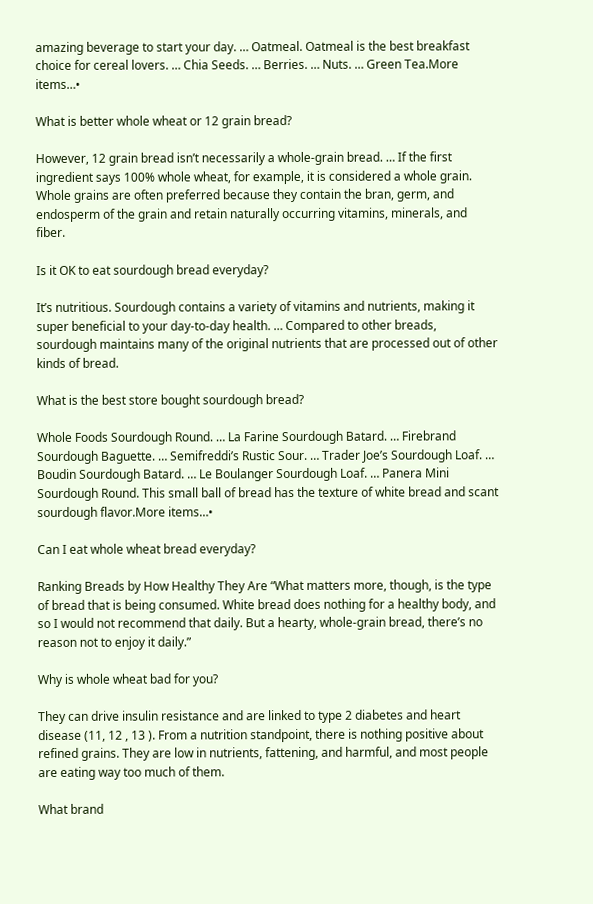amazing beverage to start your day. … Oatmeal. Oatmeal is the best breakfast choice for cereal lovers. … Chia Seeds. … Berries. … Nuts. … Green Tea.More items…•

What is better whole wheat or 12 grain bread?

However, 12 grain bread isn’t necessarily a whole-grain bread. … If the first ingredient says 100% whole wheat, for example, it is considered a whole grain. Whole grains are often preferred because they contain the bran, germ, and endosperm of the grain and retain naturally occurring vitamins, minerals, and fiber.

Is it OK to eat sourdough bread everyday?

It’s nutritious. Sourdough contains a variety of vitamins and nutrients, making it super beneficial to your day-to-day health. … Compared to other breads, sourdough maintains many of the original nutrients that are processed out of other kinds of bread.

What is the best store bought sourdough bread?

Whole Foods Sourdough Round. … La Farine Sourdough Batard. … Firebrand Sourdough Baguette. … Semifreddi’s Rustic Sour. … Trader Joe’s Sourdough Loaf. … Boudin Sourdough Batard. … Le Boulanger Sourdough Loaf. … Panera Mini Sourdough Round. This small ball of bread has the texture of white bread and scant sourdough flavor.More items…•

Can I eat whole wheat bread everyday?

Ranking Breads by How Healthy They Are “What matters more, though, is the type of bread that is being consumed. White bread does nothing for a healthy body, and so I would not recommend that daily. But a hearty, whole-grain bread, there’s no reason not to enjoy it daily.”

Why is whole wheat bad for you?

They can drive insulin resistance and are linked to type 2 diabetes and heart disease (11, 12 , 13 ). From a nutrition standpoint, there is nothing positive about refined grains. They are low in nutrients, fattening, and harmful, and most people are eating way too much of them.

What brand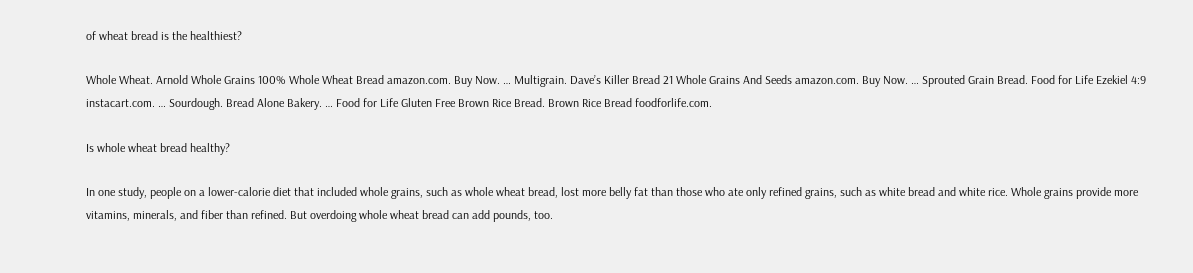of wheat bread is the healthiest?

Whole Wheat. Arnold Whole Grains 100% Whole Wheat Bread amazon.com. Buy Now. … Multigrain. Dave’s Killer Bread 21 Whole Grains And Seeds amazon.com. Buy Now. … Sprouted Grain Bread. Food for Life Ezekiel 4:9 instacart.com. … Sourdough. Bread Alone Bakery. … Food for Life Gluten Free Brown Rice Bread. Brown Rice Bread foodforlife.com.

Is whole wheat bread healthy?

In one study, people on a lower-calorie diet that included whole grains, such as whole wheat bread, lost more belly fat than those who ate only refined grains, such as white bread and white rice. Whole grains provide more vitamins, minerals, and fiber than refined. But overdoing whole wheat bread can add pounds, too.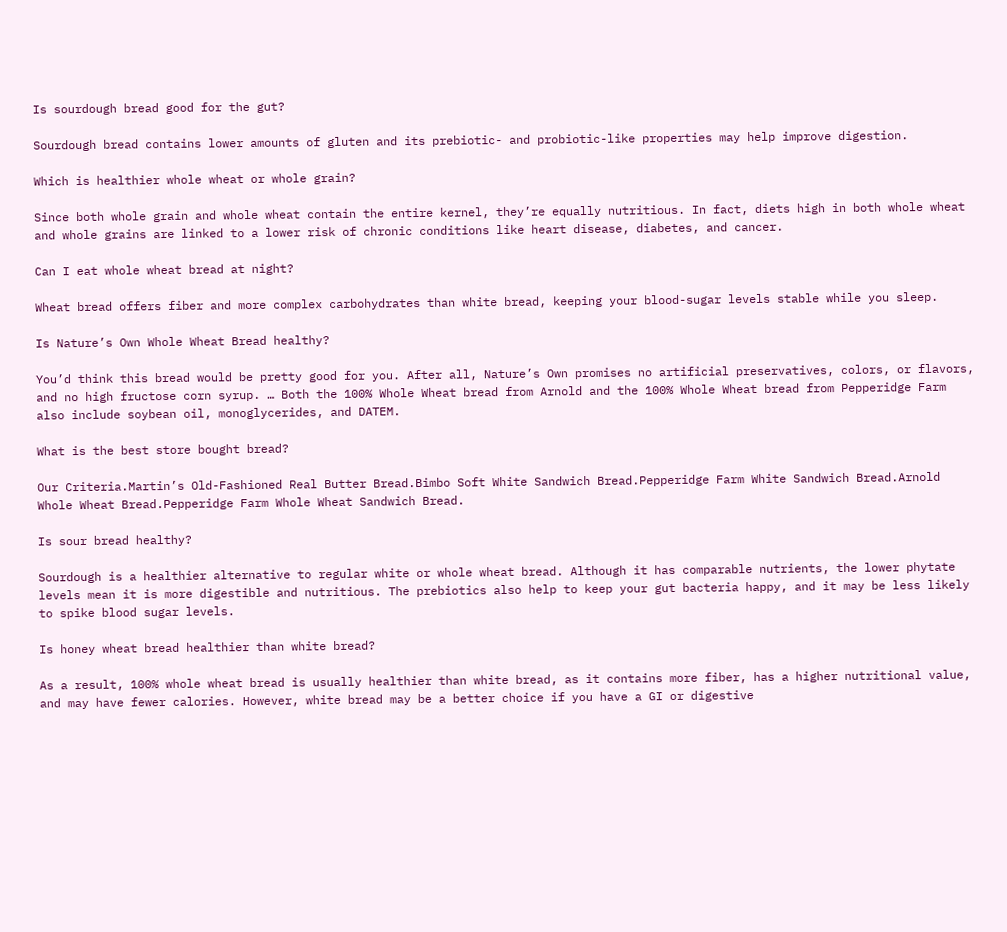Is sourdough bread good for the gut?

Sourdough bread contains lower amounts of gluten and its prebiotic- and probiotic-like properties may help improve digestion.

Which is healthier whole wheat or whole grain?

Since both whole grain and whole wheat contain the entire kernel, they’re equally nutritious. In fact, diets high in both whole wheat and whole grains are linked to a lower risk of chronic conditions like heart disease, diabetes, and cancer.

Can I eat whole wheat bread at night?

Wheat bread offers fiber and more complex carbohydrates than white bread, keeping your blood-sugar levels stable while you sleep.

Is Nature’s Own Whole Wheat Bread healthy?

You’d think this bread would be pretty good for you. After all, Nature’s Own promises no artificial preservatives, colors, or flavors, and no high fructose corn syrup. … Both the 100% Whole Wheat bread from Arnold and the 100% Whole Wheat bread from Pepperidge Farm also include soybean oil, monoglycerides, and DATEM.

What is the best store bought bread?

Our Criteria.Martin’s Old-Fashioned Real Butter Bread.Bimbo Soft White Sandwich Bread.Pepperidge Farm White Sandwich Bread.Arnold Whole Wheat Bread.Pepperidge Farm Whole Wheat Sandwich Bread.

Is sour bread healthy?

Sourdough is a healthier alternative to regular white or whole wheat bread. Although it has comparable nutrients, the lower phytate levels mean it is more digestible and nutritious. The prebiotics also help to keep your gut bacteria happy, and it may be less likely to spike blood sugar levels.

Is honey wheat bread healthier than white bread?

As a result, 100% whole wheat bread is usually healthier than white bread, as it contains more fiber, has a higher nutritional value, and may have fewer calories. However, white bread may be a better choice if you have a GI or digestive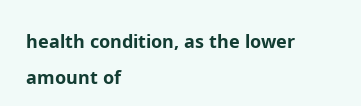health condition, as the lower amount of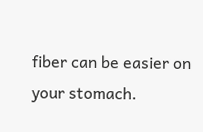fiber can be easier on your stomach.